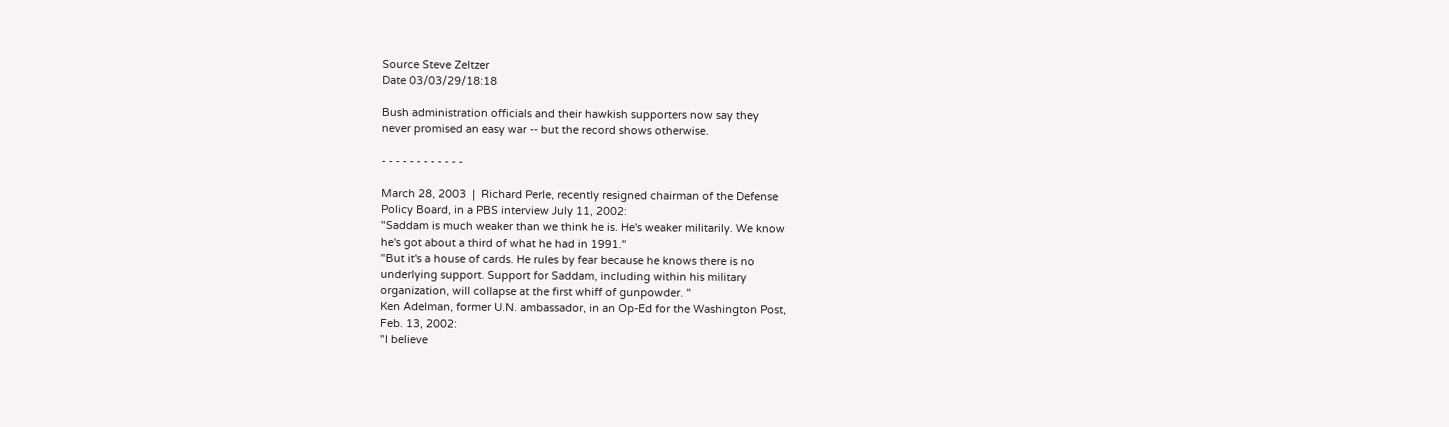Source Steve Zeltzer
Date 03/03/29/18:18

Bush administration officials and their hawkish supporters now say they
never promised an easy war -- but the record shows otherwise.

- - - - - - - - - - - -

March 28, 2003  |  Richard Perle, recently resigned chairman of the Defense
Policy Board, in a PBS interview July 11, 2002:
"Saddam is much weaker than we think he is. He's weaker militarily. We know
he's got about a third of what he had in 1991."
"But it's a house of cards. He rules by fear because he knows there is no
underlying support. Support for Saddam, including within his military
organization, will collapse at the first whiff of gunpowder. "
Ken Adelman, former U.N. ambassador, in an Op-Ed for the Washington Post,
Feb. 13, 2002:
"I believe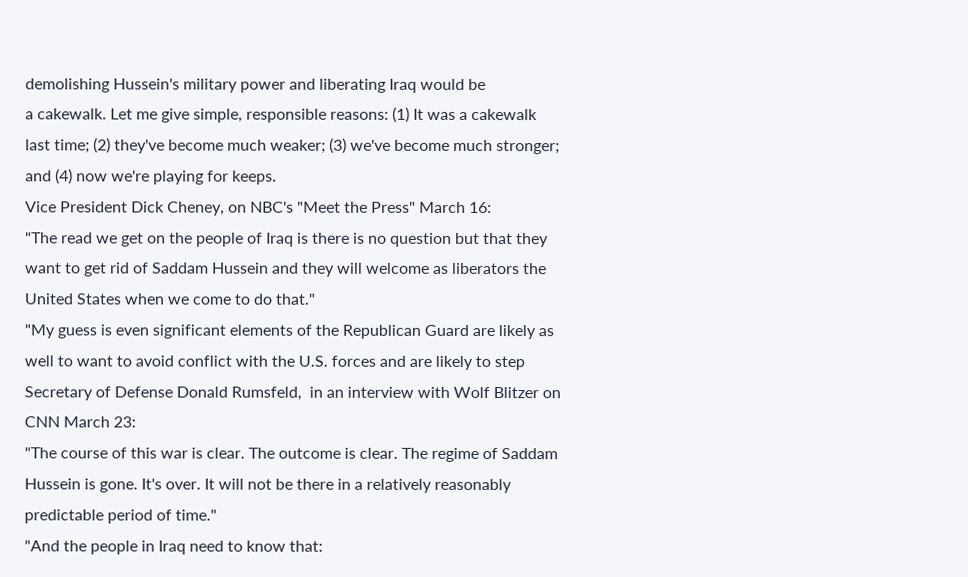demolishing Hussein's military power and liberating Iraq would be
a cakewalk. Let me give simple, responsible reasons: (1) It was a cakewalk
last time; (2) they've become much weaker; (3) we've become much stronger;
and (4) now we're playing for keeps.
Vice President Dick Cheney, on NBC's "Meet the Press" March 16:
"The read we get on the people of Iraq is there is no question but that they
want to get rid of Saddam Hussein and they will welcome as liberators the
United States when we come to do that."
"My guess is even significant elements of the Republican Guard are likely as
well to want to avoid conflict with the U.S. forces and are likely to step
Secretary of Defense Donald Rumsfeld,  in an interview with Wolf Blitzer on
CNN March 23:
"The course of this war is clear. The outcome is clear. The regime of Saddam
Hussein is gone. It's over. It will not be there in a relatively reasonably
predictable period of time."
"And the people in Iraq need to know that: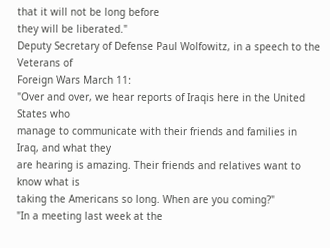that it will not be long before
they will be liberated."
Deputy Secretary of Defense Paul Wolfowitz, in a speech to the Veterans of
Foreign Wars March 11:
"Over and over, we hear reports of Iraqis here in the United States who
manage to communicate with their friends and families in Iraq, and what they
are hearing is amazing. Their friends and relatives want to know what is
taking the Americans so long. When are you coming?"
"In a meeting last week at the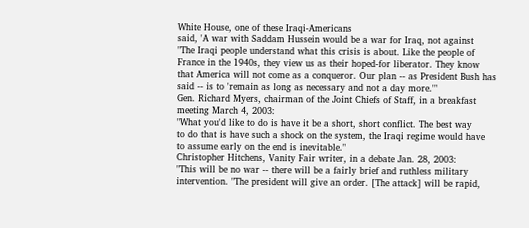White House, one of these Iraqi-Americans
said, 'A war with Saddam Hussein would be a war for Iraq, not against
"The Iraqi people understand what this crisis is about. Like the people of
France in the 1940s, they view us as their hoped-for liberator. They know
that America will not come as a conqueror. Our plan -- as President Bush has
said -- is to 'remain as long as necessary and not a day more.'"
Gen. Richard Myers, chairman of the Joint Chiefs of Staff, in a breakfast
meeting March 4, 2003:
"What you'd like to do is have it be a short, short conflict. The best way
to do that is have such a shock on the system, the Iraqi regime would have
to assume early on the end is inevitable."
Christopher Hitchens, Vanity Fair writer, in a debate Jan. 28, 2003:
"This will be no war -- there will be a fairly brief and ruthless military
intervention. "The president will give an order. [The attack] will be rapid,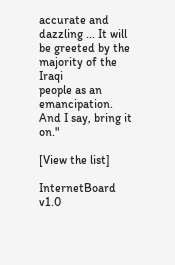accurate and dazzling ... It will be greeted by the majority of the Iraqi
people as an emancipation. And I say, bring it on."

[View the list]

InternetBoard v1.0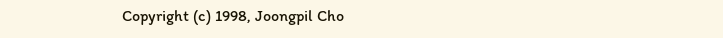Copyright (c) 1998, Joongpil Cho